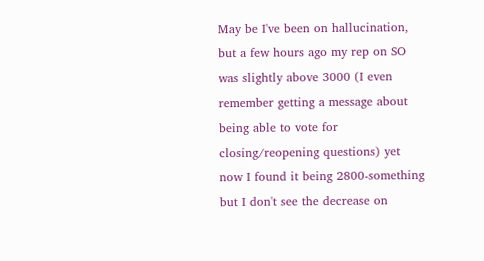May be I've been on hallucination, but a few hours ago my rep on SO was slightly above 3000 (I even remember getting a message about being able to vote for closing/reopening questions) yet now I found it being 2800-something but I don't see the decrease on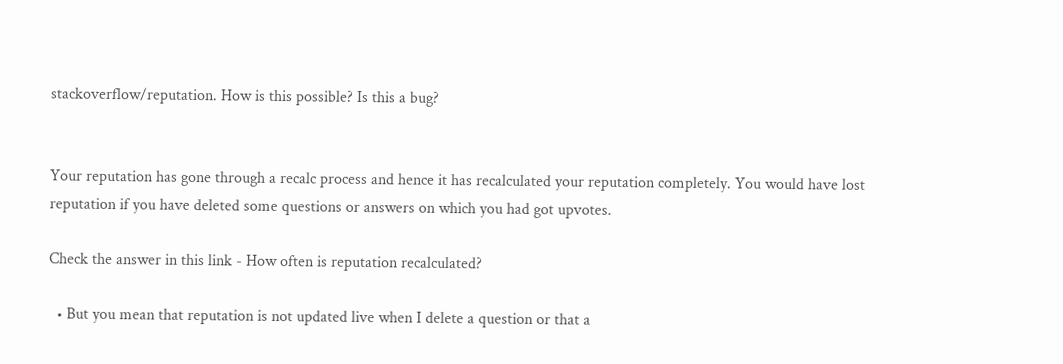stackoverflow/reputation. How is this possible? Is this a bug?


Your reputation has gone through a recalc process and hence it has recalculated your reputation completely. You would have lost reputation if you have deleted some questions or answers on which you had got upvotes.

Check the answer in this link - How often is reputation recalculated?

  • But you mean that reputation is not updated live when I delete a question or that a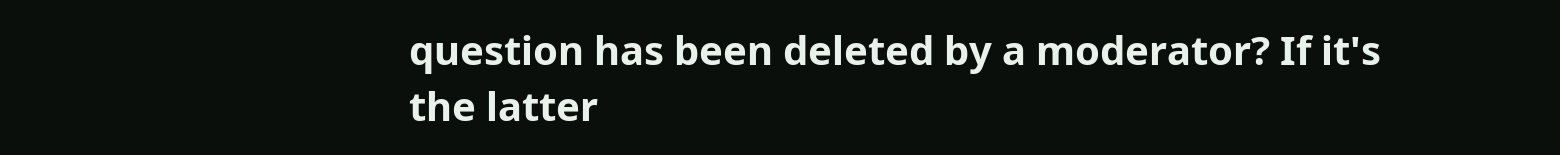question has been deleted by a moderator? If it's the latter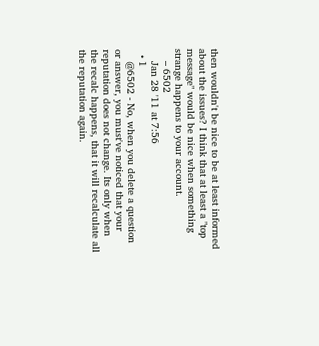then wouldn't be nice to be at least informed about the issues? I think that at least a "top message" would be nice when something strange happens to your account.
    – 6502
    Jan 28 '11 at 7:56
  • 1
    @6502 - No, when you delete a question or answer, you must've noticed that your reputation does not change. Its only when the recalc happens, that it will recalculate all the reputation again.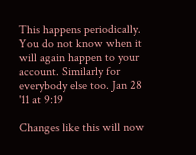This happens periodically. You do not know when it will again happen to your account. Similarly for everybody else too. Jan 28 '11 at 9:19

Changes like this will now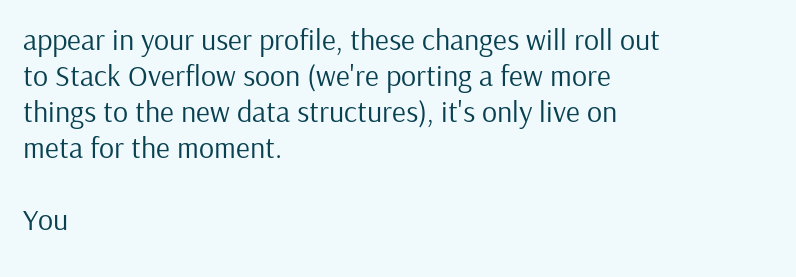appear in your user profile, these changes will roll out to Stack Overflow soon (we're porting a few more things to the new data structures), it's only live on meta for the moment.

You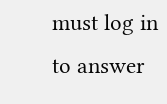must log in to answer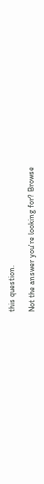this question.

Not the answer you're looking for? Browse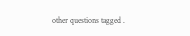other questions tagged .